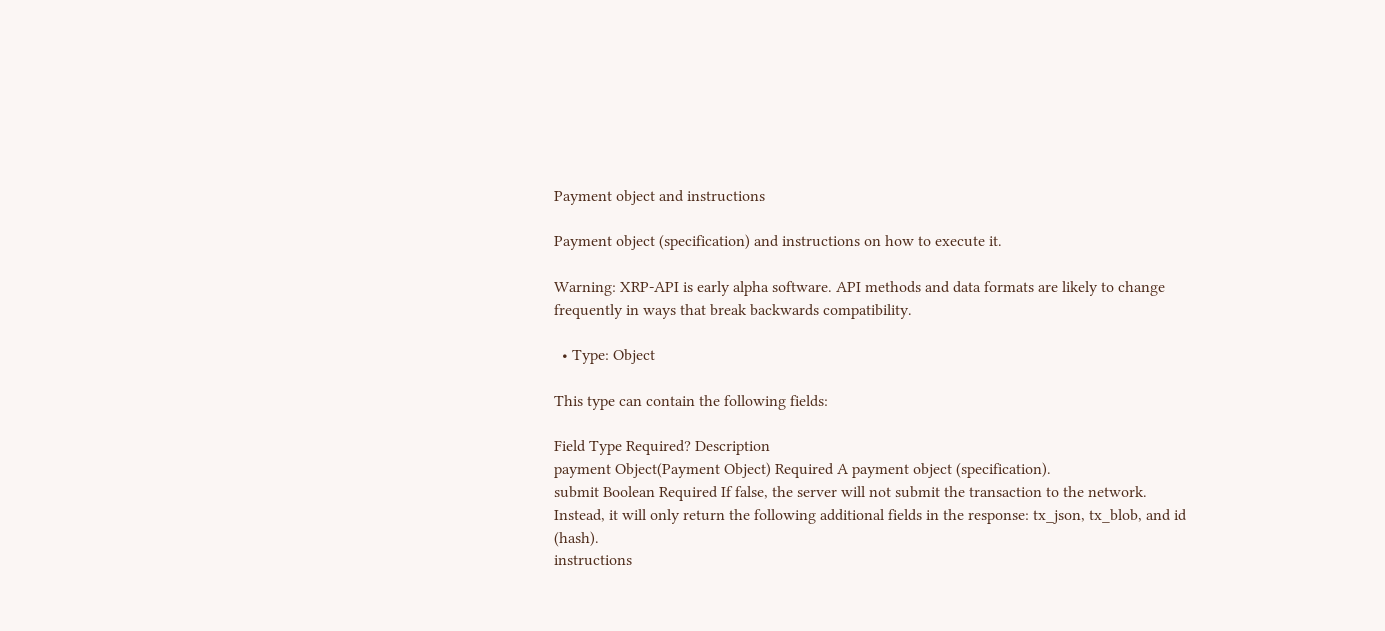Payment object and instructions

Payment object (specification) and instructions on how to execute it.

Warning: XRP-API is early alpha software. API methods and data formats are likely to change frequently in ways that break backwards compatibility.

  • Type: Object

This type can contain the following fields:

Field Type Required? Description
payment Object(Payment Object) Required A payment object (specification).
submit Boolean Required If false, the server will not submit the transaction to the network. Instead, it will only return the following additional fields in the response: tx_json, tx_blob, and id (hash).
instructions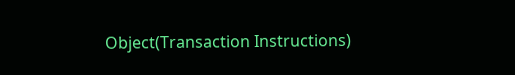Object(Transaction Instructions)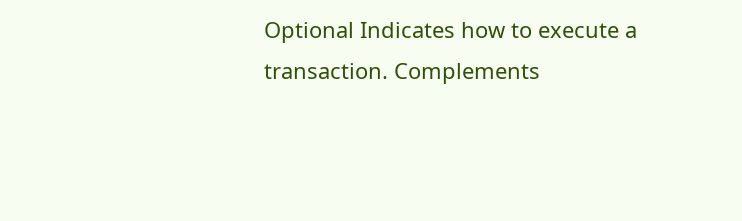Optional Indicates how to execute a transaction. Complements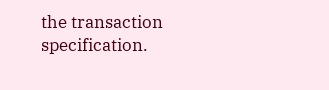the transaction specification.